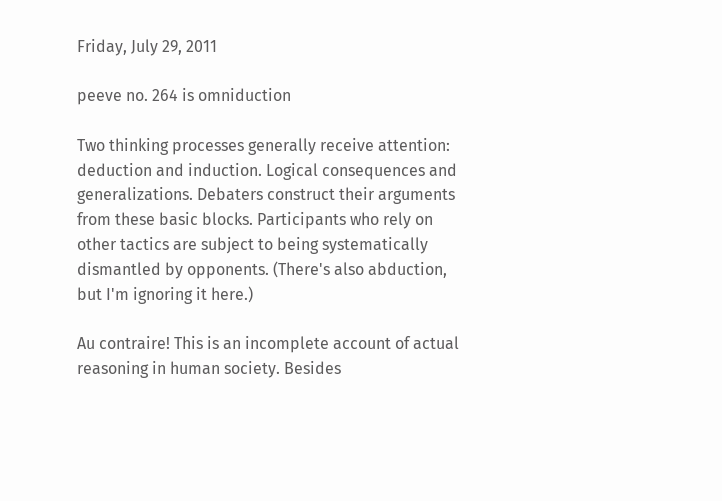Friday, July 29, 2011

peeve no. 264 is omniduction

Two thinking processes generally receive attention: deduction and induction. Logical consequences and generalizations. Debaters construct their arguments from these basic blocks. Participants who rely on other tactics are subject to being systematically dismantled by opponents. (There's also abduction, but I'm ignoring it here.)

Au contraire! This is an incomplete account of actual reasoning in human society. Besides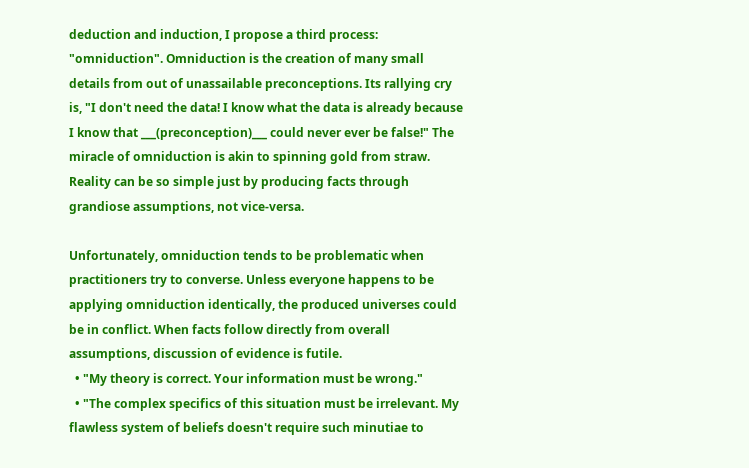deduction and induction, I propose a third process: "omniduction". Omniduction is the creation of many small details from out of unassailable preconceptions. Its rallying cry is, "I don't need the data! I know what the data is already because I know that ___(preconception)___ could never ever be false!" The miracle of omniduction is akin to spinning gold from straw. Reality can be so simple just by producing facts through grandiose assumptions, not vice-versa.

Unfortunately, omniduction tends to be problematic when practitioners try to converse. Unless everyone happens to be applying omniduction identically, the produced universes could be in conflict. When facts follow directly from overall assumptions, discussion of evidence is futile.
  • "My theory is correct. Your information must be wrong."
  • "The complex specifics of this situation must be irrelevant. My flawless system of beliefs doesn't require such minutiae to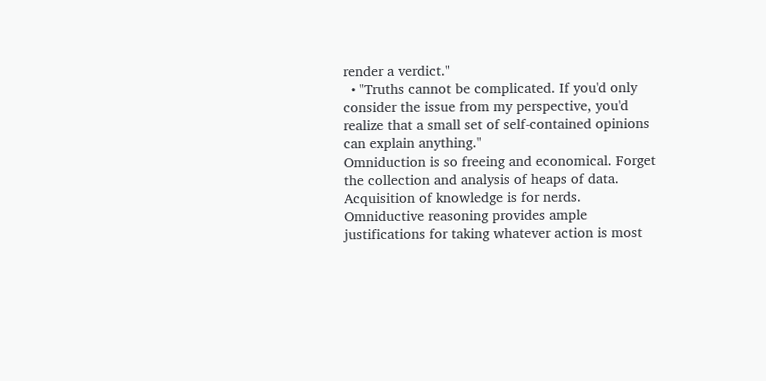render a verdict."
  • "Truths cannot be complicated. If you'd only consider the issue from my perspective, you'd realize that a small set of self-contained opinions can explain anything."
Omniduction is so freeing and economical. Forget the collection and analysis of heaps of data. Acquisition of knowledge is for nerds. Omniductive reasoning provides ample justifications for taking whatever action is most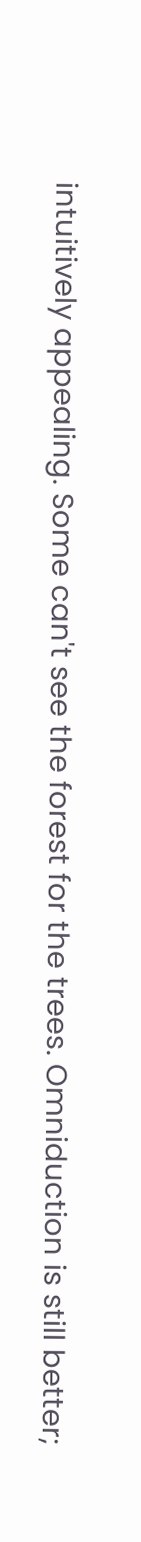intuitively appealing. Some can't see the forest for the trees. Omniduction is still better;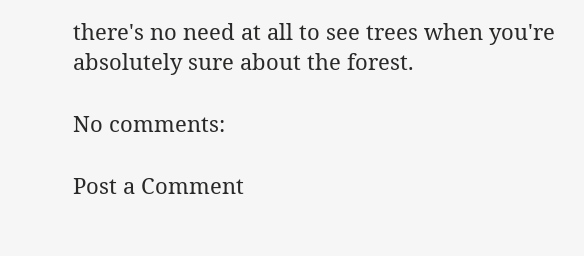there's no need at all to see trees when you're absolutely sure about the forest.

No comments:

Post a Comment